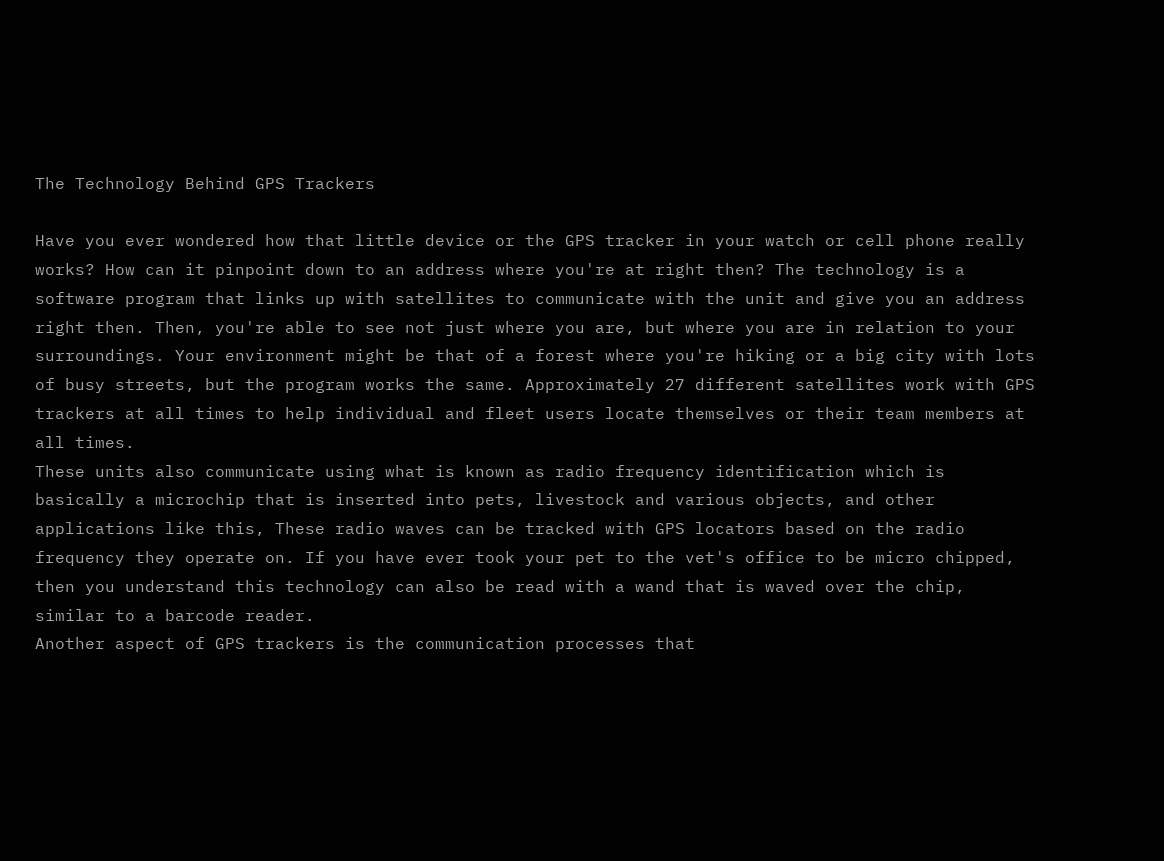The Technology Behind GPS Trackers

Have you ever wondered how that little device or the GPS tracker in your watch or cell phone really works? How can it pinpoint down to an address where you're at right then? The technology is a software program that links up with satellites to communicate with the unit and give you an address right then. Then, you're able to see not just where you are, but where you are in relation to your surroundings. Your environment might be that of a forest where you're hiking or a big city with lots of busy streets, but the program works the same. Approximately 27 different satellites work with GPS trackers at all times to help individual and fleet users locate themselves or their team members at all times.
These units also communicate using what is known as radio frequency identification which is basically a microchip that is inserted into pets, livestock and various objects, and other applications like this, These radio waves can be tracked with GPS locators based on the radio frequency they operate on. If you have ever took your pet to the vet's office to be micro chipped, then you understand this technology can also be read with a wand that is waved over the chip, similar to a barcode reader.
Another aspect of GPS trackers is the communication processes that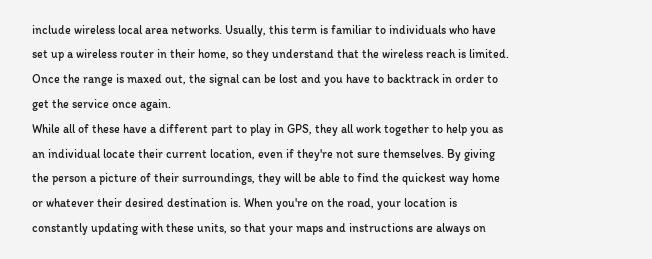include wireless local area networks. Usually, this term is familiar to individuals who have set up a wireless router in their home, so they understand that the wireless reach is limited. Once the range is maxed out, the signal can be lost and you have to backtrack in order to get the service once again.
While all of these have a different part to play in GPS, they all work together to help you as an individual locate their current location, even if they're not sure themselves. By giving the person a picture of their surroundings, they will be able to find the quickest way home or whatever their desired destination is. When you're on the road, your location is constantly updating with these units, so that your maps and instructions are always on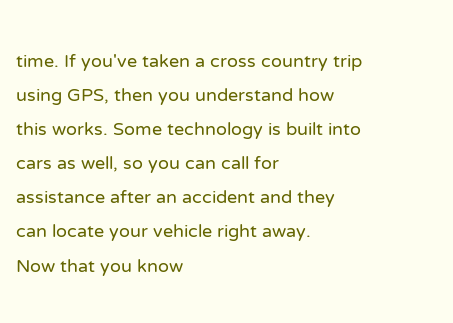time. If you've taken a cross country trip using GPS, then you understand how this works. Some technology is built into cars as well, so you can call for assistance after an accident and they can locate your vehicle right away.
Now that you know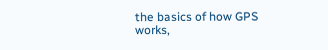the basics of how GPS works,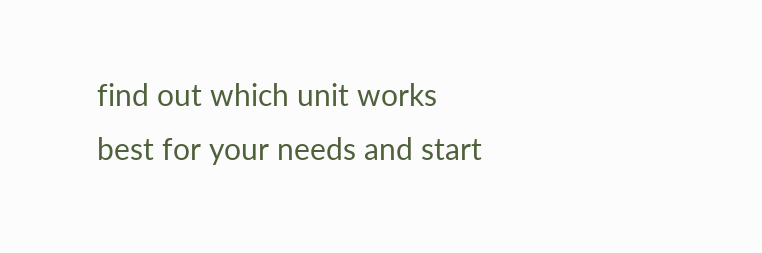find out which unit works best for your needs and start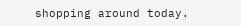shopping around today.